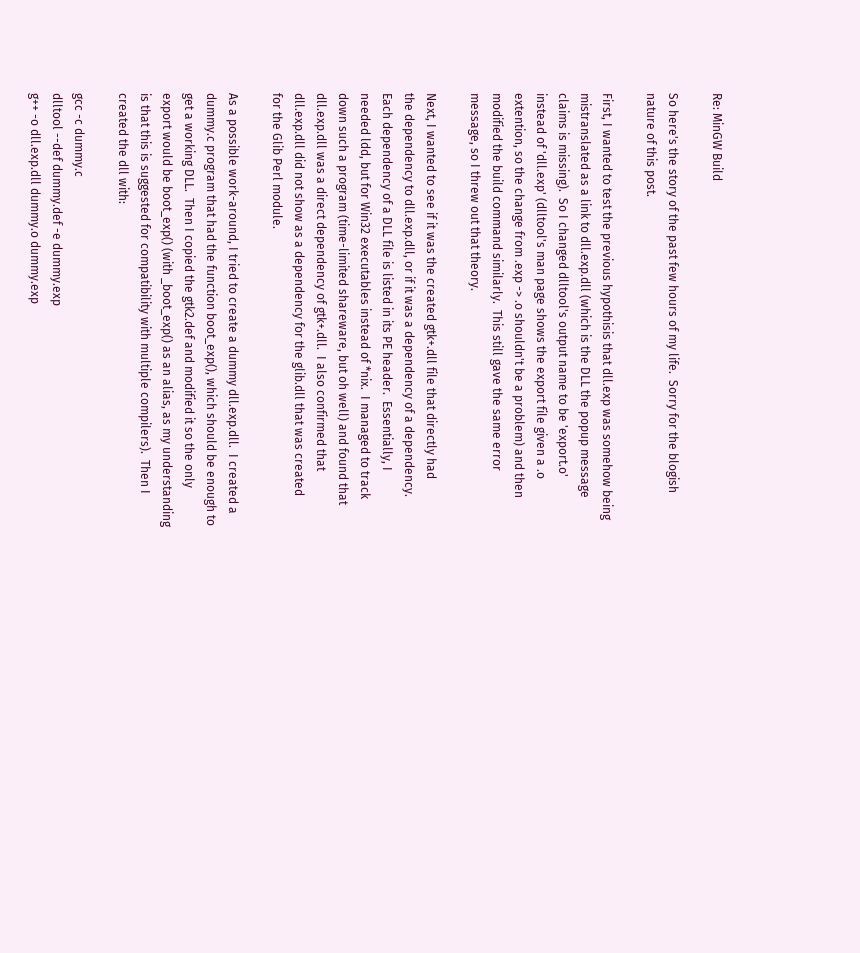Re: MinGW Build

So here's the story of the past few hours of my life.  Sorry for the blogish
nature of this post.

First, I wanted to test the previous hypothisis that dll.exp was somehow being
mistranslated as a link to dll.exp.dll (which is the DLL the popup message
claims is missing).  So I changed dlltool's output name to be 'export.o'
instead of 'dll.exp' (dlltool's man page shows the export file given a .o
extention, so the change from .exp -> .o shouldn't be a problem) and then
modified the build command similarly.  This still gave the same error
message, so I threw out that theory.

Next, I wanted to see if it was the created gtk+.dll file that directly had
the dependency to dll.exp.dll, or if it was a dependency of a dependency.
Each dependency of a DLL file is listed in its PE header.  Essentially, I
needed ldd, but for Win32 executables instead of *nix.  I managed to track
down such a program (time-limited shareware, but oh well) and found that
dll.exp.dll was a direct dependency of gtk+.dll.  I also confirmed that
dll.exp.dll did not show as a dependency for the glib.dll that was created
for the Glib Perl module.

As a possible work-around, I tried to create a dummy dll.exp.dll.  I created a
dummy.c program that had the function boot_exp(), which should be enough to
get a working DLL.  Then I copied the gtk2.def and modified it so the only
export would be boot_exp() (with _boot_exp() as an alias, as my understanding
is that this is suggested for compatibility with multiple compilers).  Then I
created the dll with:

gcc -c dummy.c
dlltool --def dummy.def -e dummy.exp
g++ -o dll.exp.dll dummy.o dummy.exp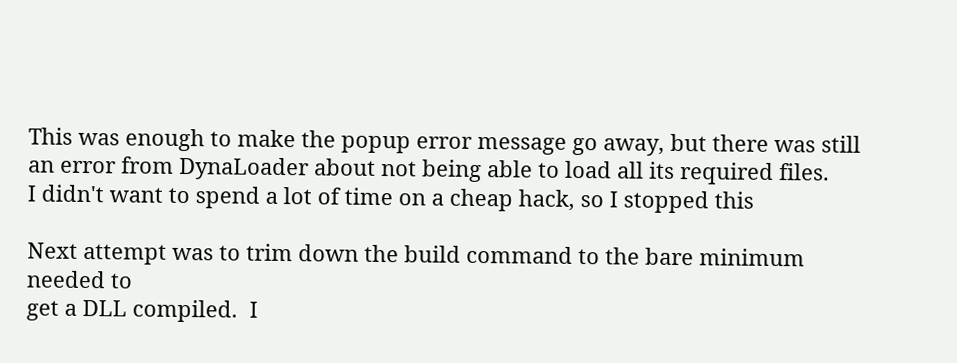This was enough to make the popup error message go away, but there was still
an error from DynaLoader about not being able to load all its required files.
I didn't want to spend a lot of time on a cheap hack, so I stopped this

Next attempt was to trim down the build command to the bare minimum needed to
get a DLL compiled.  I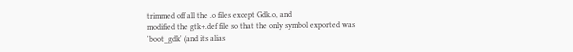trimmed off all the .o files except Gdk.o, and
modified the gtk+.def file so that the only symbol exported was
'boot_gdk' (and its alias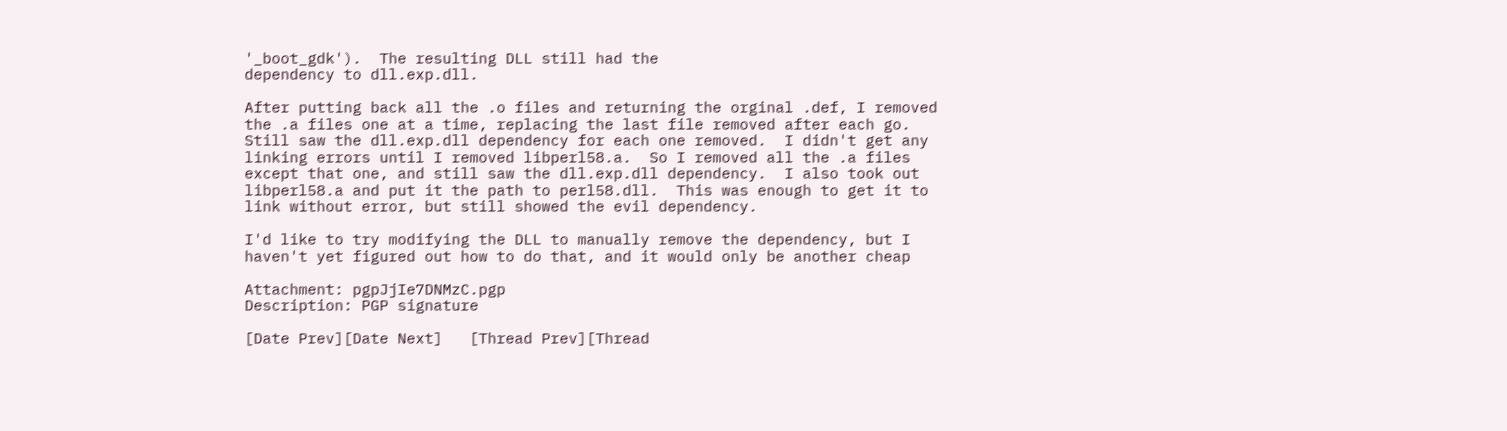'_boot_gdk').  The resulting DLL still had the
dependency to dll.exp.dll.

After putting back all the .o files and returning the orginal .def, I removed
the .a files one at a time, replacing the last file removed after each go.
Still saw the dll.exp.dll dependency for each one removed.  I didn't get any
linking errors until I removed libperl58.a.  So I removed all the .a files
except that one, and still saw the dll.exp.dll dependency.  I also took out
libperl58.a and put it the path to perl58.dll.  This was enough to get it to
link without error, but still showed the evil dependency.

I'd like to try modifying the DLL to manually remove the dependency, but I
haven't yet figured out how to do that, and it would only be another cheap

Attachment: pgpJjIe7DNMzC.pgp
Description: PGP signature

[Date Prev][Date Next]   [Thread Prev][Thread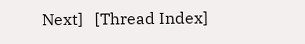Next]   [Thread Index]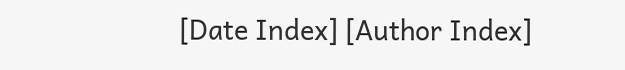[Date Index] [Author Index]